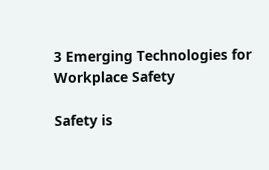3 Emerging Technologies for Workplace Safety

Safety is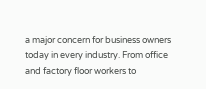a major concern for business owners today in every industry. From office and factory floor workers to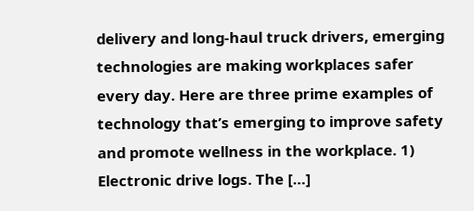delivery and long-haul truck drivers, emerging technologies are making workplaces safer every day. Here are three prime examples of technology that’s emerging to improve safety and promote wellness in the workplace. 1)   Electronic drive logs. The […]